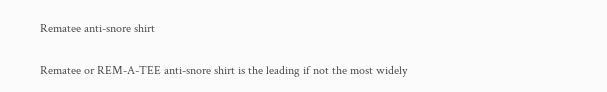Rematee anti-snore shirt

Rematee or REM-A-TEE anti-snore shirt is the leading if not the most widely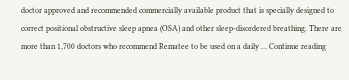doctor approved and recommended commercially available product that is specially designed to correct positional obstructive sleep apnea (OSA) and other sleep-disordered breathing. There are more than 1,700 doctors who recommend Rematee to be used on a daily … Continue reading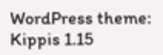WordPress theme: Kippis 1.15